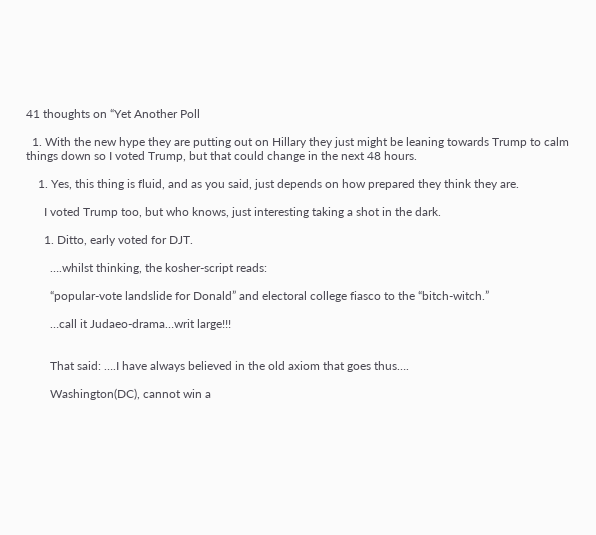41 thoughts on “Yet Another Poll

  1. With the new hype they are putting out on Hillary they just might be leaning towards Trump to calm things down so I voted Trump, but that could change in the next 48 hours.

    1. Yes, this thing is fluid, and as you said, just depends on how prepared they think they are.

      I voted Trump too, but who knows, just interesting taking a shot in the dark.

      1. Ditto, early voted for DJT.

        ….whilst thinking, the kosher-script reads:

        “popular-vote landslide for Donald” and electoral college fiasco to the “bitch-witch.”

        …call it Judaeo-drama…writ large!!!


        That said: ….I have always believed in the old axiom that goes thus….

        Washington(DC), cannot win a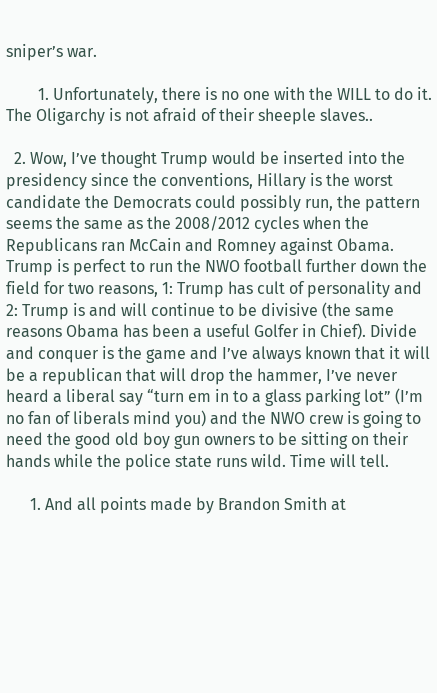sniper’s war.

        1. Unfortunately, there is no one with the WILL to do it. The Oligarchy is not afraid of their sheeple slaves..

  2. Wow, I’ve thought Trump would be inserted into the presidency since the conventions, Hillary is the worst candidate the Democrats could possibly run, the pattern seems the same as the 2008/2012 cycles when the Republicans ran McCain and Romney against Obama. Trump is perfect to run the NWO football further down the field for two reasons, 1: Trump has cult of personality and 2: Trump is and will continue to be divisive (the same reasons Obama has been a useful Golfer in Chief). Divide and conquer is the game and I’ve always known that it will be a republican that will drop the hammer, I’ve never heard a liberal say “turn em in to a glass parking lot” (I’m no fan of liberals mind you) and the NWO crew is going to need the good old boy gun owners to be sitting on their hands while the police state runs wild. Time will tell.

      1. And all points made by Brandon Smith at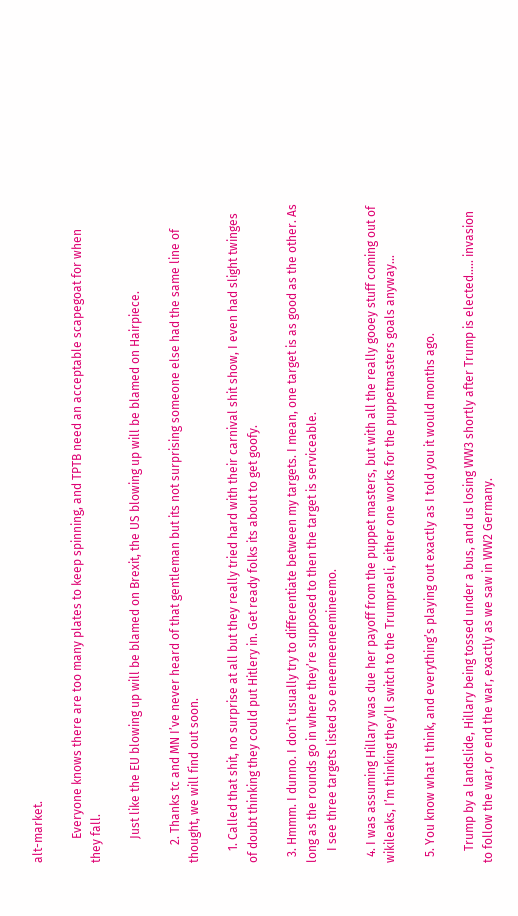alt-market.

        Everyone knows there are too many plates to keep spinning, and TPTB need an acceptable scapegoat for when they fall.

        Just like the EU blowing up will be blamed on Brexit, the US blowing up will be blamed on Hairpiece.

      2. Thanks tc and MN I’ve never heard of that gentleman but its not surprising someone else had the same line of thought, we will find out soon.

    1. Called that shit, no surprise at all but they really tried hard with their carnival shit show, I even had slight twinges of doubt thinking they could put Hitlery in. Get ready folks its about to get goofy.

  3. Hmmm. I dunno. I don’t usually try to differentiate between my targets. I mean, one target is as good as the other. As long as the rounds go in where they’re supposed to then the target is serviceable.
    I see three targets listed so eneemeeneemineemo.

  4. I was assuming Hillary was due her payoff from the puppet masters, but with all the really gooey stuff coming out of wikileaks, I’m thinking they’ll switch to the Trumpraeli, either one works for the puppetmasters goals anyway…

  5. You know what I think, and everything’s playing out exactly as I told you it would months ago.

    Trump by a landslide, Hillary being tossed under a bus, and us losing WW3 shortly after Trump is elected….. invasion to follow the war, or end the war, exactly as we saw in WW2 Germany.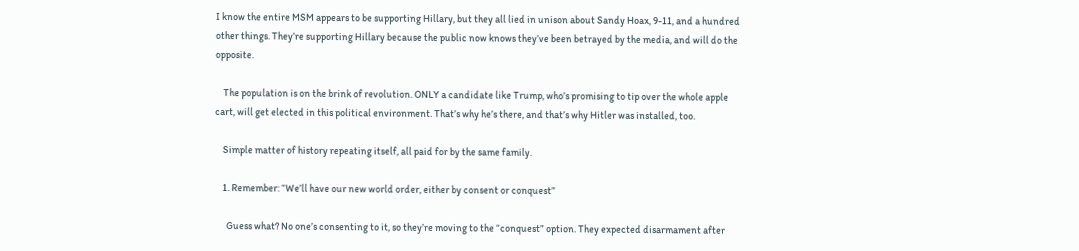I know the entire MSM appears to be supporting Hillary, but they all lied in unison about Sandy Hoax, 9-11, and a hundred other things. They’re supporting Hillary because the public now knows they’ve been betrayed by the media, and will do the opposite.

    The population is on the brink of revolution. ONLY a candidate like Trump, who’s promising to tip over the whole apple cart, will get elected in this political environment. That’s why he’s there, and that’s why Hitler was installed, too.

    Simple matter of history repeating itself, all paid for by the same family.

    1. Remember: “We’ll have our new world order, either by consent or conquest”

      Guess what? No one’s consenting to it, so they’re moving to the “conquest” option. They expected disarmament after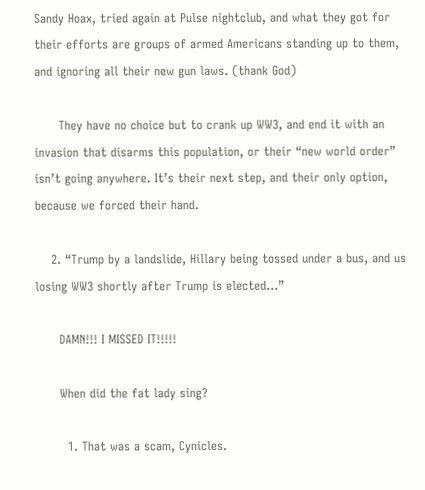Sandy Hoax, tried again at Pulse nightclub, and what they got for their efforts are groups of armed Americans standing up to them, and ignoring all their new gun laws. (thank God)

      They have no choice but to crank up WW3, and end it with an invasion that disarms this population, or their “new world order” isn’t going anywhere. It’s their next step, and their only option, because we forced their hand.

    2. “Trump by a landslide, Hillary being tossed under a bus, and us losing WW3 shortly after Trump is elected…”

      DAMN!!! I MISSED IT!!!!!

      When did the fat lady sing?

        1. That was a scam, Cynicles.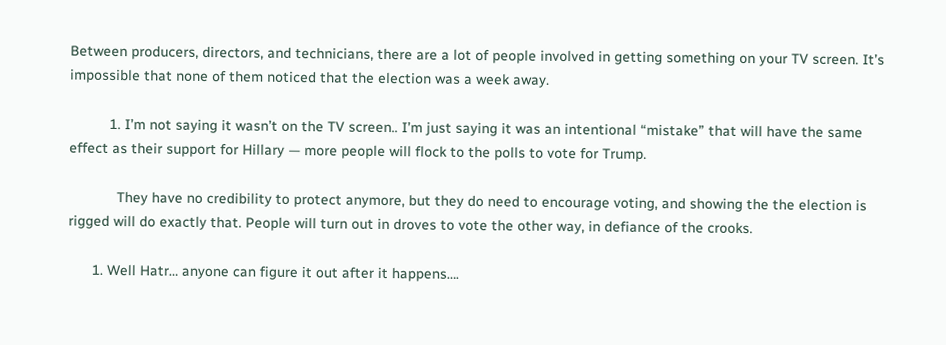Between producers, directors, and technicians, there are a lot of people involved in getting something on your TV screen. It’s impossible that none of them noticed that the election was a week away.

          1. I’m not saying it wasn’t on the TV screen.. I’m just saying it was an intentional “mistake” that will have the same effect as their support for Hillary — more people will flock to the polls to vote for Trump.

            They have no credibility to protect anymore, but they do need to encourage voting, and showing the the election is rigged will do exactly that. People will turn out in droves to vote the other way, in defiance of the crooks.

      1. Well Hatr… anyone can figure it out after it happens….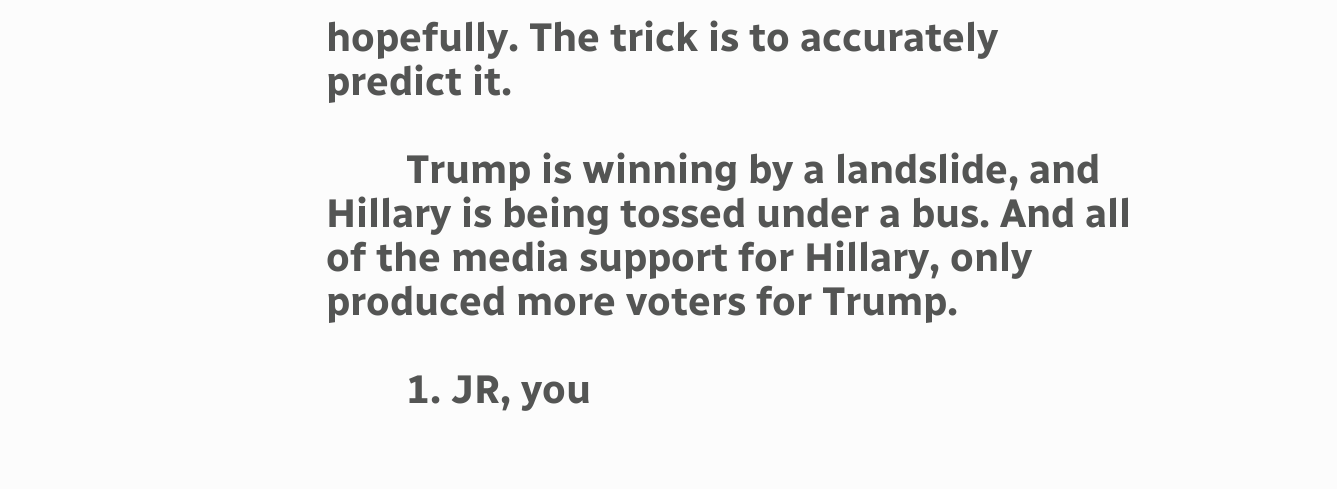hopefully. The trick is to accurately predict it.

        Trump is winning by a landslide, and Hillary is being tossed under a bus. And all of the media support for Hillary, only produced more voters for Trump.

        1. JR, you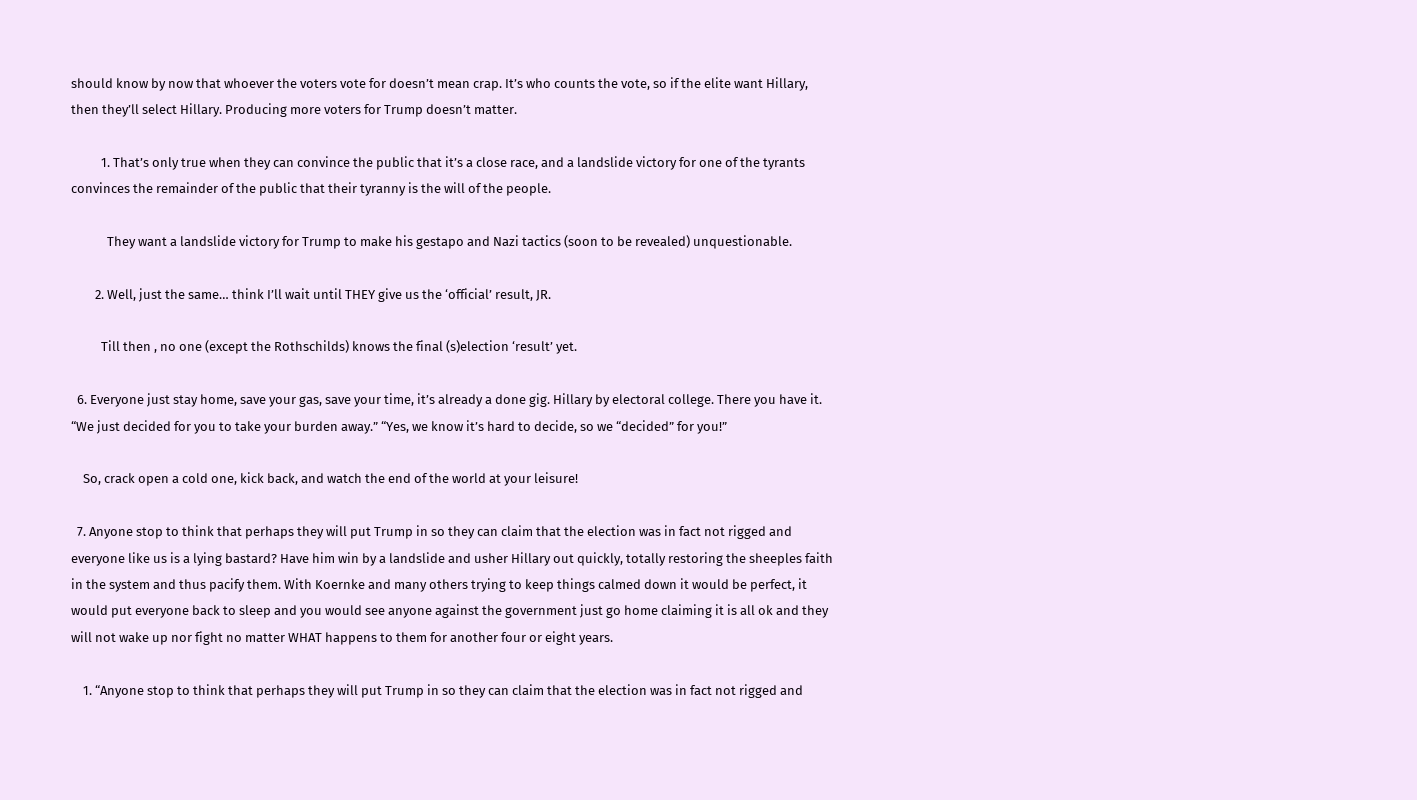should know by now that whoever the voters vote for doesn’t mean crap. It’s who counts the vote, so if the elite want Hillary, then they’ll select Hillary. Producing more voters for Trump doesn’t matter.

          1. That’s only true when they can convince the public that it’s a close race, and a landslide victory for one of the tyrants convinces the remainder of the public that their tyranny is the will of the people.

            They want a landslide victory for Trump to make his gestapo and Nazi tactics (soon to be revealed) unquestionable.

        2. Well, just the same… think I’ll wait until THEY give us the ‘official’ result, JR.

          Till then , no one (except the Rothschilds) knows the final (s)election ‘result’ yet.

  6. Everyone just stay home, save your gas, save your time, it’s already a done gig. Hillary by electoral college. There you have it. “We just decided for you to take your burden away.” “Yes, we know it’s hard to decide, so we “decided” for you!”

    So, crack open a cold one, kick back, and watch the end of the world at your leisure!

  7. Anyone stop to think that perhaps they will put Trump in so they can claim that the election was in fact not rigged and everyone like us is a lying bastard? Have him win by a landslide and usher Hillary out quickly, totally restoring the sheeples faith in the system and thus pacify them. With Koernke and many others trying to keep things calmed down it would be perfect, it would put everyone back to sleep and you would see anyone against the government just go home claiming it is all ok and they will not wake up nor fight no matter WHAT happens to them for another four or eight years.

    1. “Anyone stop to think that perhaps they will put Trump in so they can claim that the election was in fact not rigged and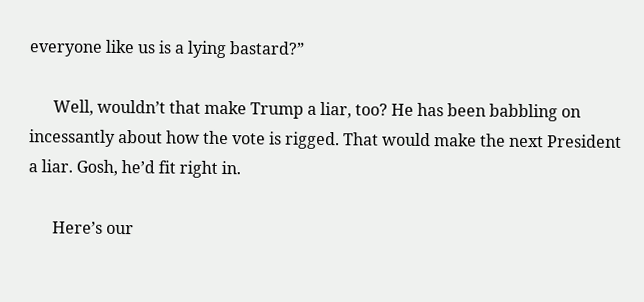everyone like us is a lying bastard?”

      Well, wouldn’t that make Trump a liar, too? He has been babbling on incessantly about how the vote is rigged. That would make the next President a liar. Gosh, he’d fit right in.

      Here’s our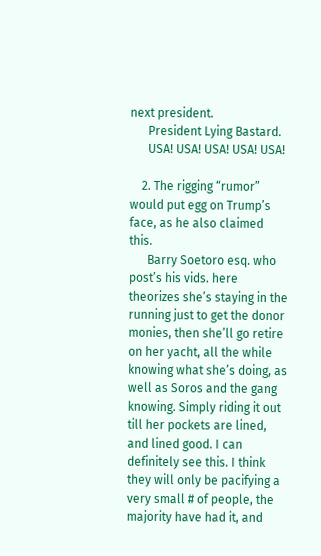next president.
      President Lying Bastard.
      USA! USA! USA! USA! USA!

    2. The rigging “rumor” would put egg on Trump’s face, as he also claimed this.
      Barry Soetoro esq. who post’s his vids. here theorizes she’s staying in the running just to get the donor monies, then she’ll go retire on her yacht, all the while knowing what she’s doing, as well as Soros and the gang knowing. Simply riding it out till her pockets are lined, and lined good. I can definitely see this. I think they will only be pacifying a very small # of people, the majority have had it, and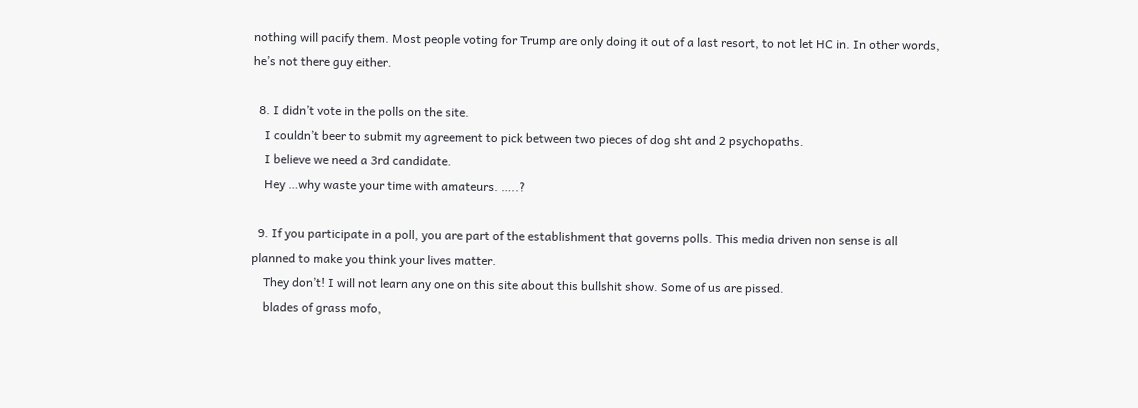nothing will pacify them. Most people voting for Trump are only doing it out of a last resort, to not let HC in. In other words, he’s not there guy either.

  8. I didn’t vote in the polls on the site.
    I couldn’t beer to submit my agreement to pick between two pieces of dog sht and 2 psychopaths.
    I believe we need a 3rd candidate.
    Hey …why waste your time with amateurs. …..?

  9. If you participate in a poll, you are part of the establishment that governs polls. This media driven non sense is all planned to make you think your lives matter.
    They don’t! I will not learn any one on this site about this bullshit show. Some of us are pissed.
    blades of grass mofo,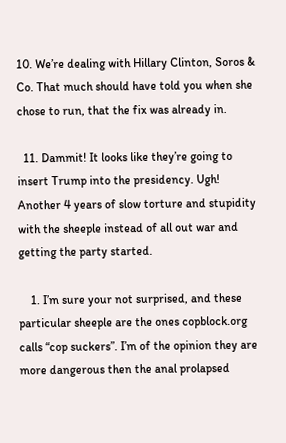10. We’re dealing with Hillary Clinton, Soros & Co. That much should have told you when she chose to run, that the fix was already in.

  11. Dammit! It looks like they’re going to insert Trump into the presidency. Ugh! Another 4 years of slow torture and stupidity with the sheeple instead of all out war and getting the party started.

    1. I’m sure your not surprised, and these particular sheeple are the ones copblock.org calls “cop suckers”. I’m of the opinion they are more dangerous then the anal prolapsed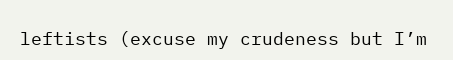leftists (excuse my crudeness but I’m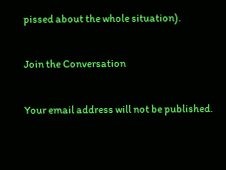pissed about the whole situation).

Join the Conversation

Your email address will not be published.